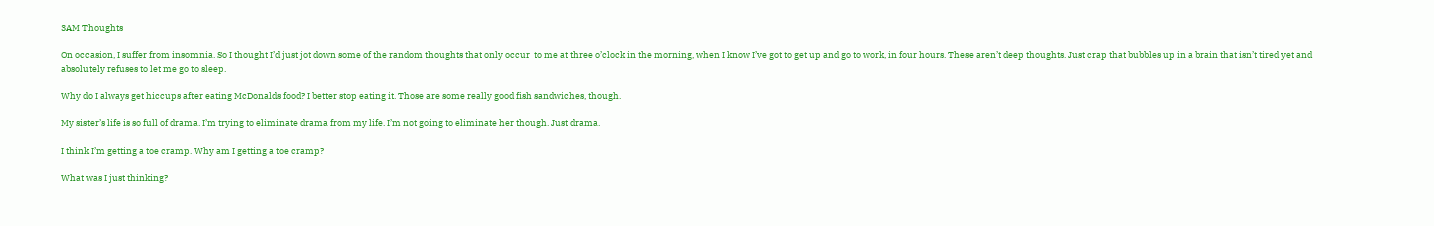3AM Thoughts

On occasion, I suffer from insomnia. So I thought I’d just jot down some of the random thoughts that only occur  to me at three o’clock in the morning, when I know I’ve got to get up and go to work, in four hours. These aren’t deep thoughts. Just crap that bubbles up in a brain that isn’t tired yet and absolutely refuses to let me go to sleep.

Why do I always get hiccups after eating McDonalds food? I better stop eating it. Those are some really good fish sandwiches, though.

My sister’s life is so full of drama. I’m trying to eliminate drama from my life. I’m not going to eliminate her though. Just drama.

I think I’m getting a toe cramp. Why am I getting a toe cramp?

What was I just thinking?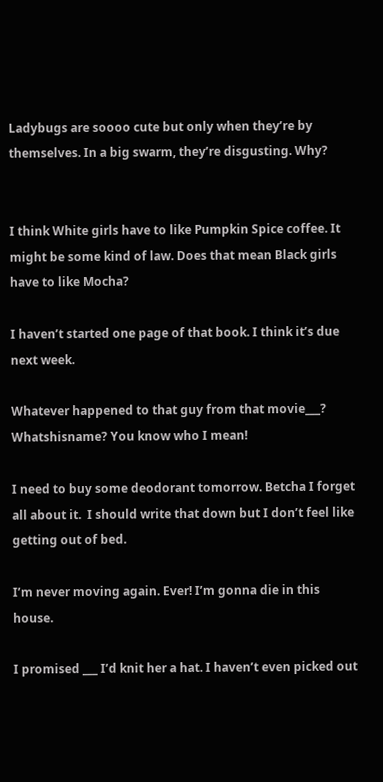Ladybugs are soooo cute but only when they’re by themselves. In a big swarm, they’re disgusting. Why?


I think White girls have to like Pumpkin Spice coffee. It might be some kind of law. Does that mean Black girls have to like Mocha?

I haven’t started one page of that book. I think it’s due  next week.

Whatever happened to that guy from that movie___?  Whatshisname? You know who I mean!

I need to buy some deodorant tomorrow. Betcha I forget all about it.  I should write that down but I don’t feel like getting out of bed.

I’m never moving again. Ever! I’m gonna die in this house.

I promised ___ I’d knit her a hat. I haven’t even picked out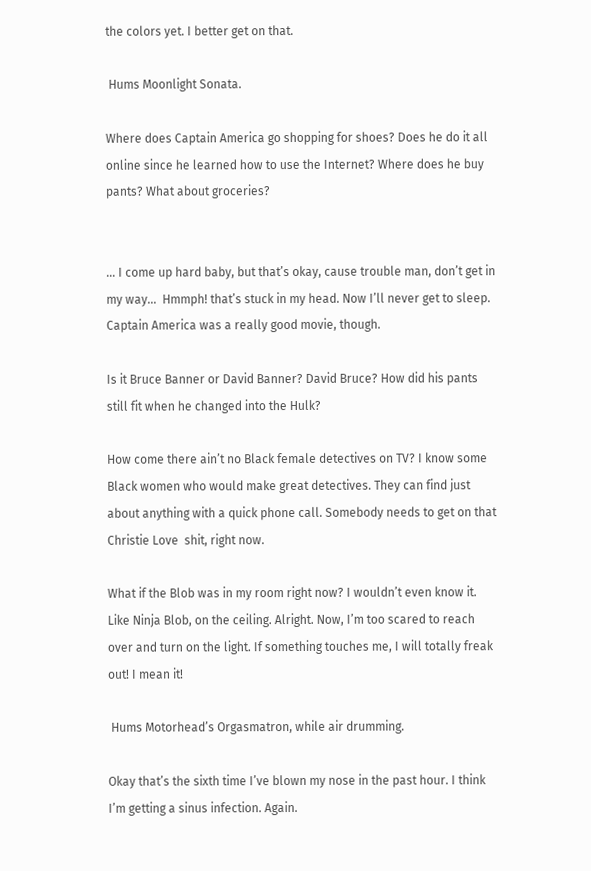the colors yet. I better get on that.

 Hums Moonlight Sonata.

Where does Captain America go shopping for shoes? Does he do it all online since he learned how to use the Internet? Where does he buy pants? What about groceries?


… I come up hard baby, but that’s okay, cause trouble man, don’t get in my way…  Hmmph! that’s stuck in my head. Now I’ll never get to sleep. Captain America was a really good movie, though.

Is it Bruce Banner or David Banner? David Bruce? How did his pants still fit when he changed into the Hulk?

How come there ain’t no Black female detectives on TV? I know some Black women who would make great detectives. They can find just about anything with a quick phone call. Somebody needs to get on that Christie Love  shit, right now.

What if the Blob was in my room right now? I wouldn’t even know it. Like Ninja Blob, on the ceiling. Alright. Now, I’m too scared to reach over and turn on the light. If something touches me, I will totally freak out! I mean it!

 Hums Motorhead’s Orgasmatron, while air drumming.

Okay that’s the sixth time I’ve blown my nose in the past hour. I think I’m getting a sinus infection. Again.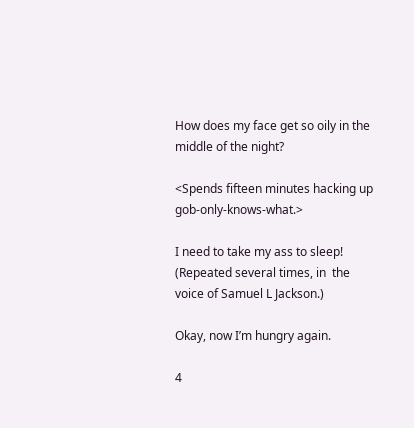How does my face get so oily in the middle of the night?

<Spends fifteen minutes hacking up gob-only-knows-what.>

I need to take my ass to sleep! (Repeated several times, in  the voice of Samuel L Jackson.)

Okay, now I’m hungry again.

4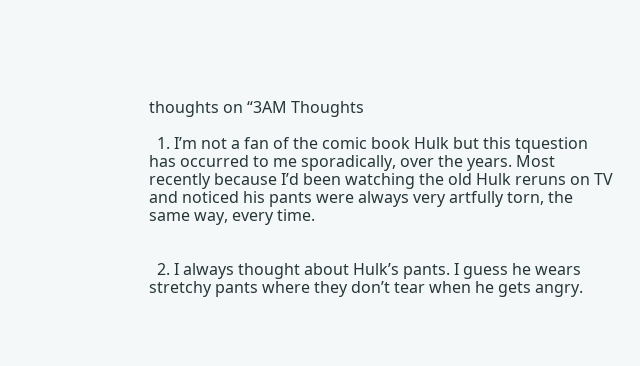thoughts on “3AM Thoughts

  1. I’m not a fan of the comic book Hulk but this tquestion has occurred to me sporadically, over the years. Most recently because I’d been watching the old Hulk reruns on TV and noticed his pants were always very artfully torn, the same way, every time.


  2. I always thought about Hulk’s pants. I guess he wears stretchy pants where they don’t tear when he gets angry.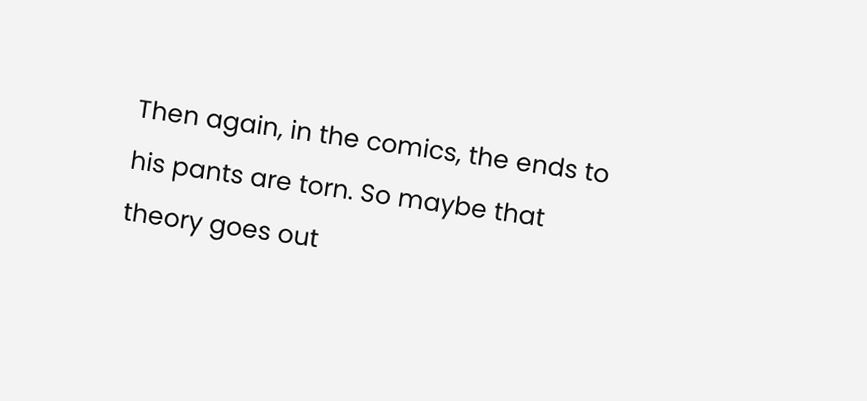Then again, in the comics, the ends to his pants are torn. So maybe that theory goes out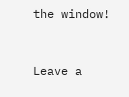the window!


Leave a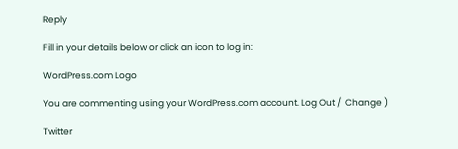Reply

Fill in your details below or click an icon to log in:

WordPress.com Logo

You are commenting using your WordPress.com account. Log Out /  Change )

Twitter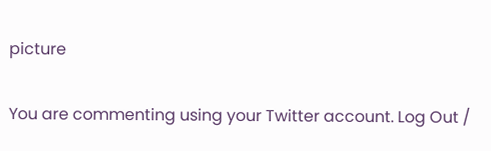picture

You are commenting using your Twitter account. Log Out /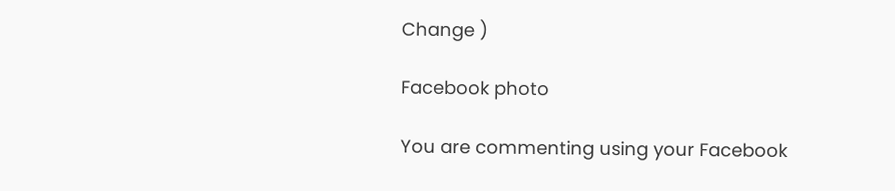Change )

Facebook photo

You are commenting using your Facebook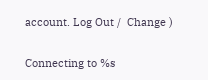account. Log Out /  Change )

Connecting to %s